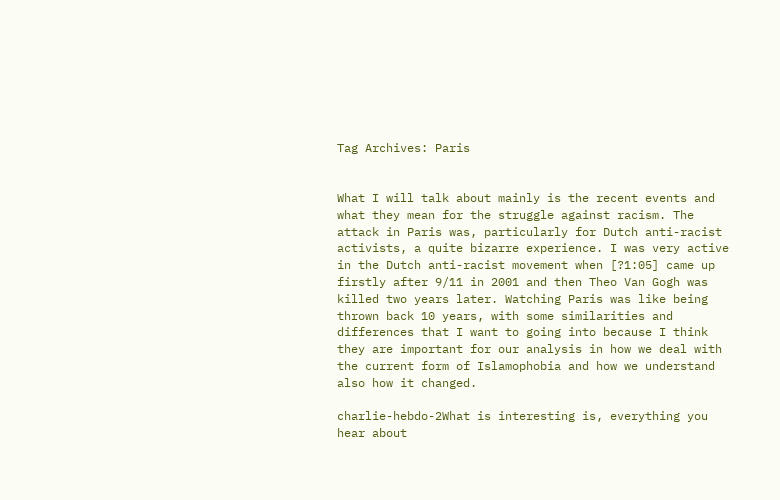Tag Archives: Paris


What I will talk about mainly is the recent events and what they mean for the struggle against racism. The attack in Paris was, particularly for Dutch anti-racist activists, a quite bizarre experience. I was very active in the Dutch anti-racist movement when [?1:05] came up firstly after 9/11 in 2001 and then Theo Van Gogh was killed two years later. Watching Paris was like being thrown back 10 years, with some similarities and differences that I want to going into because I think they are important for our analysis in how we deal with the current form of Islamophobia and how we understand also how it changed.

charlie-hebdo-2What is interesting is, everything you hear about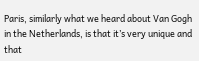Paris, similarly what we heard about Van Gogh in the Netherlands, is that it’s very unique and that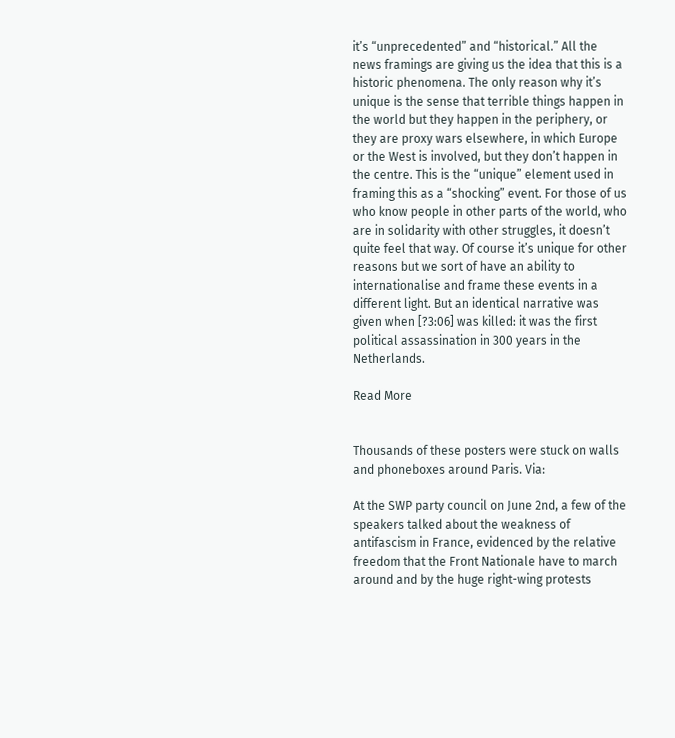it’s “unprecedented” and “historical.” All the news framings are giving us the idea that this is a historic phenomena. The only reason why it’s unique is the sense that terrible things happen in the world but they happen in the periphery, or they are proxy wars elsewhere, in which Europe or the West is involved, but they don’t happen in the centre. This is the “unique” element used in framing this as a “shocking” event. For those of us who know people in other parts of the world, who are in solidarity with other struggles, it doesn’t quite feel that way. Of course it’s unique for other reasons but we sort of have an ability to internationalise and frame these events in a different light. But an identical narrative was given when [?3:06] was killed: it was the first political assassination in 300 years in the Netherlands.

Read More


Thousands of these posters were stuck on walls and phoneboxes around Paris. Via:

At the SWP party council on June 2nd, a few of the speakers talked about the weakness of antifascism in France, evidenced by the relative freedom that the Front Nationale have to march around and by the huge right-wing protests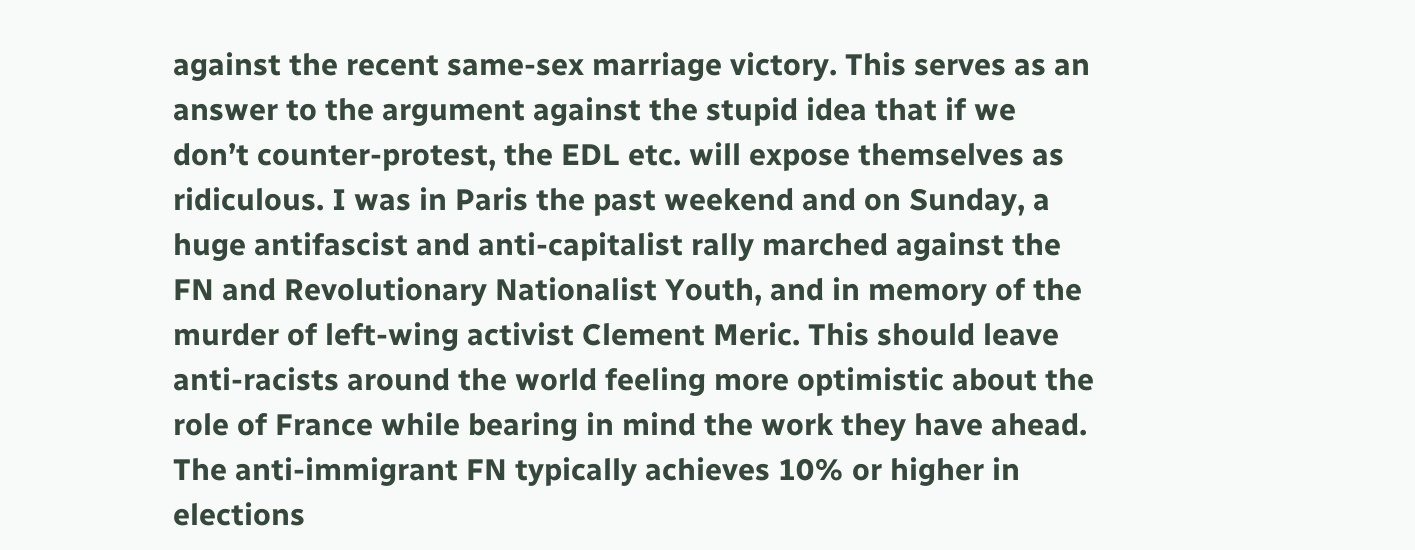against the recent same-sex marriage victory. This serves as an answer to the argument against the stupid idea that if we don’t counter-protest, the EDL etc. will expose themselves as ridiculous. I was in Paris the past weekend and on Sunday, a huge antifascist and anti-capitalist rally marched against the FN and Revolutionary Nationalist Youth, and in memory of the murder of left-wing activist Clement Meric. This should leave anti-racists around the world feeling more optimistic about the role of France while bearing in mind the work they have ahead. The anti-immigrant FN typically achieves 10% or higher in elections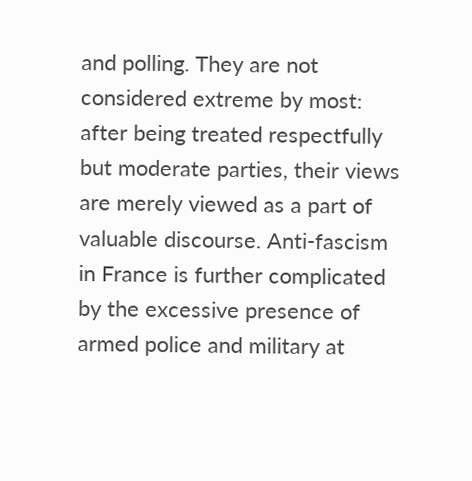and polling. They are not considered extreme by most: after being treated respectfully but moderate parties, their views are merely viewed as a part of valuable discourse. Anti-fascism in France is further complicated by the excessive presence of armed police and military at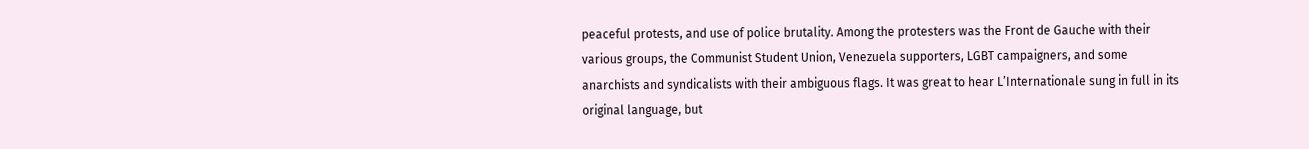peaceful protests, and use of police brutality. Among the protesters was the Front de Gauche with their various groups, the Communist Student Union, Venezuela supporters, LGBT campaigners, and some anarchists and syndicalists with their ambiguous flags. It was great to hear L’Internationale sung in full in its original language, but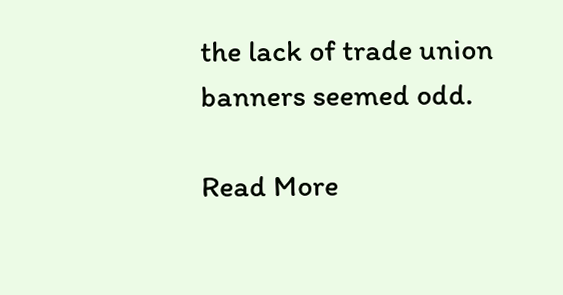the lack of trade union banners seemed odd.

Read More